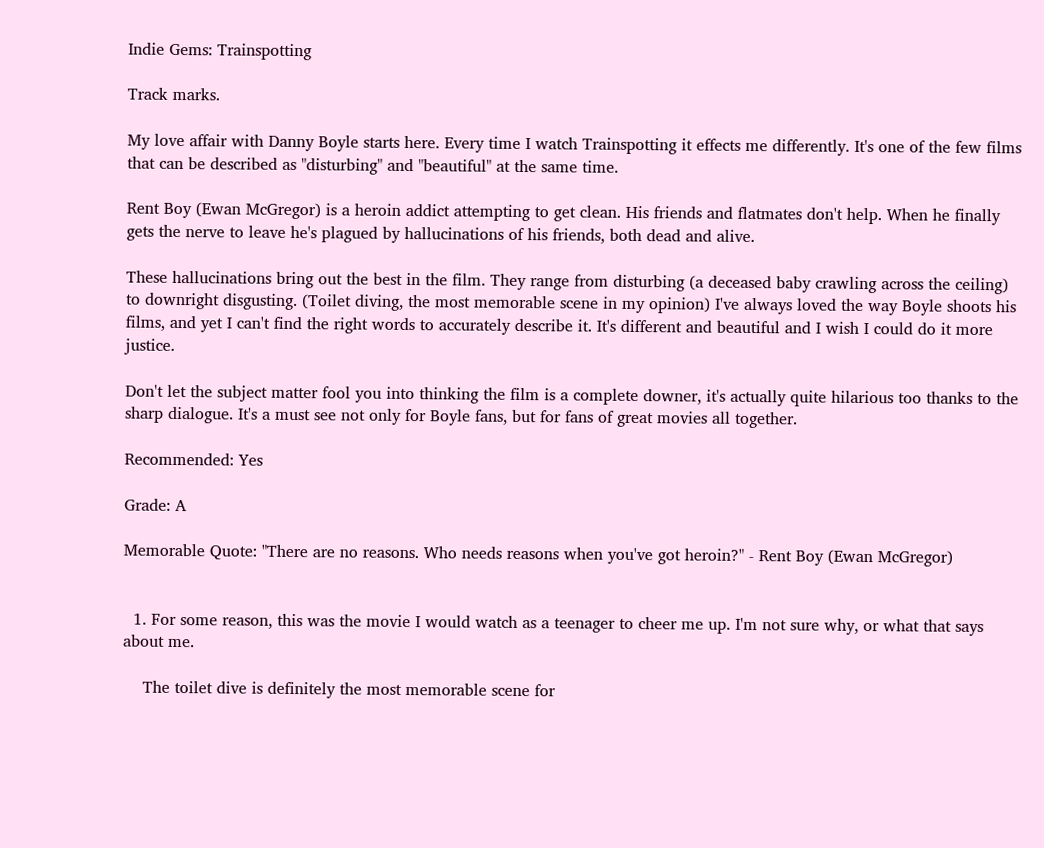Indie Gems: Trainspotting

Track marks.

My love affair with Danny Boyle starts here. Every time I watch Trainspotting it effects me differently. It's one of the few films that can be described as "disturbing" and "beautiful" at the same time.

Rent Boy (Ewan McGregor) is a heroin addict attempting to get clean. His friends and flatmates don't help. When he finally gets the nerve to leave he's plagued by hallucinations of his friends, both dead and alive.

These hallucinations bring out the best in the film. They range from disturbing (a deceased baby crawling across the ceiling) to downright disgusting. (Toilet diving, the most memorable scene in my opinion) I've always loved the way Boyle shoots his films, and yet I can't find the right words to accurately describe it. It's different and beautiful and I wish I could do it more justice.

Don't let the subject matter fool you into thinking the film is a complete downer, it's actually quite hilarious too thanks to the sharp dialogue. It's a must see not only for Boyle fans, but for fans of great movies all together.

Recommended: Yes

Grade: A

Memorable Quote: "There are no reasons. Who needs reasons when you've got heroin?" - Rent Boy (Ewan McGregor)


  1. For some reason, this was the movie I would watch as a teenager to cheer me up. I'm not sure why, or what that says about me.

    The toilet dive is definitely the most memorable scene for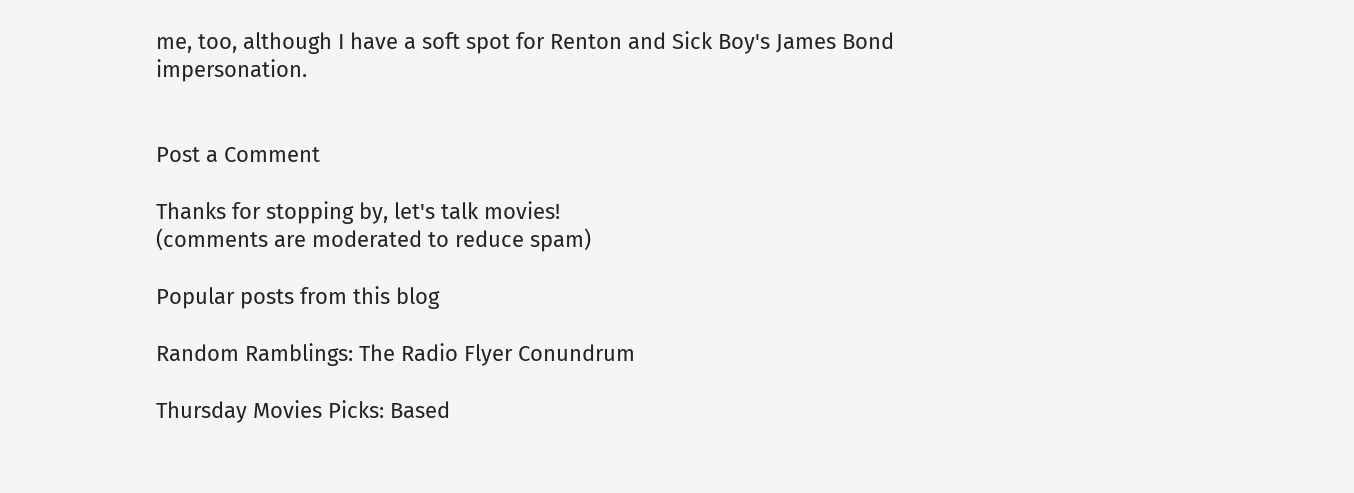me, too, although I have a soft spot for Renton and Sick Boy's James Bond impersonation.


Post a Comment

Thanks for stopping by, let's talk movies!
(comments are moderated to reduce spam)

Popular posts from this blog

Random Ramblings: The Radio Flyer Conundrum

Thursday Movies Picks: Based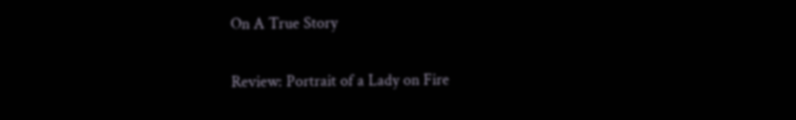On A True Story

Review: Portrait of a Lady on Fire